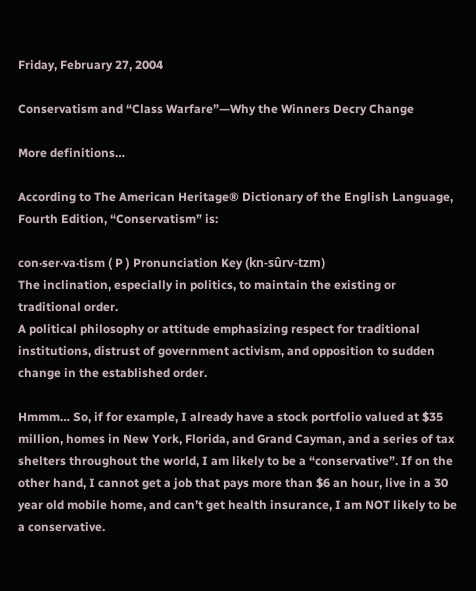Friday, February 27, 2004

Conservatism and “Class Warfare”—Why the Winners Decry Change

More definitions…

According to The American Heritage® Dictionary of the English Language, Fourth Edition, “Conservatism” is:

con·ser·va·tism ( P ) Pronunciation Key (kn-sûrv-tzm)
The inclination, especially in politics, to maintain the existing or traditional order.
A political philosophy or attitude emphasizing respect for traditional institutions, distrust of government activism, and opposition to sudden change in the established order.

Hmmm… So, if for example, I already have a stock portfolio valued at $35 million, homes in New York, Florida, and Grand Cayman, and a series of tax shelters throughout the world, I am likely to be a “conservative”. If on the other hand, I cannot get a job that pays more than $6 an hour, live in a 30 year old mobile home, and can’t get health insurance, I am NOT likely to be a conservative.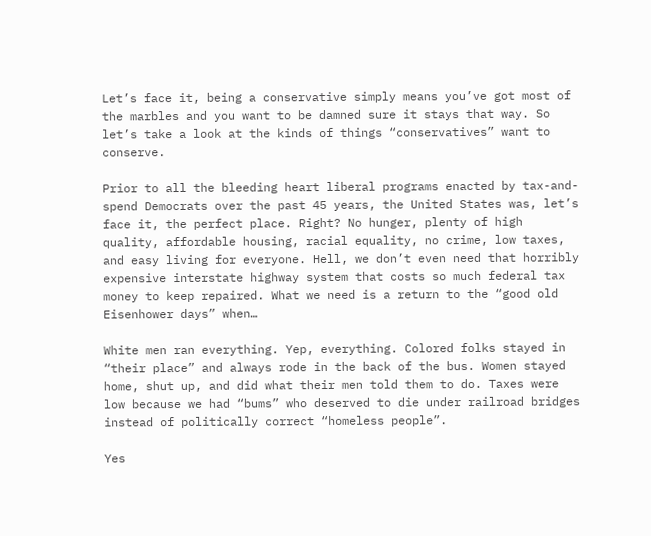Let’s face it, being a conservative simply means you’ve got most of the marbles and you want to be damned sure it stays that way. So let’s take a look at the kinds of things “conservatives” want to conserve.

Prior to all the bleeding heart liberal programs enacted by tax-and-spend Democrats over the past 45 years, the United States was, let’s face it, the perfect place. Right? No hunger, plenty of high quality, affordable housing, racial equality, no crime, low taxes, and easy living for everyone. Hell, we don’t even need that horribly expensive interstate highway system that costs so much federal tax money to keep repaired. What we need is a return to the “good old Eisenhower days” when…

White men ran everything. Yep, everything. Colored folks stayed in “their place” and always rode in the back of the bus. Women stayed home, shut up, and did what their men told them to do. Taxes were low because we had “bums” who deserved to die under railroad bridges instead of politically correct “homeless people”.

Yes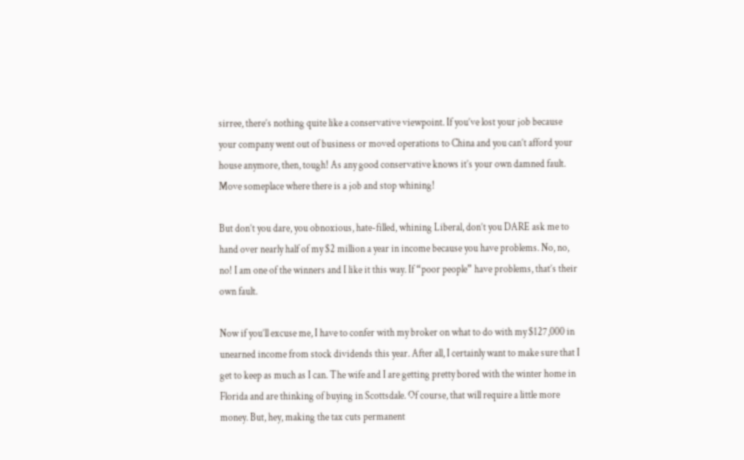sirree, there’s nothing quite like a conservative viewpoint. If you’ve lost your job because your company went out of business or moved operations to China and you can’t afford your house anymore, then, tough! As any good conservative knows it’s your own damned fault. Move someplace where there is a job and stop whining!

But don’t you dare, you obnoxious, hate-filled, whining Liberal, don’t you DARE ask me to hand over nearly half of my $2 million a year in income because you have problems. No, no, no! I am one of the winners and I like it this way. If “poor people” have problems, that’s their own fault.

Now if you’ll excuse me, I have to confer with my broker on what to do with my $127,000 in unearned income from stock dividends this year. After all, I certainly want to make sure that I get to keep as much as I can. The wife and I are getting pretty bored with the winter home in Florida and are thinking of buying in Scottsdale. Of course, that will require a little more money. But, hey, making the tax cuts permanent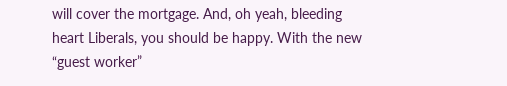will cover the mortgage. And, oh yeah, bleeding heart Liberals, you should be happy. With the new “guest worker”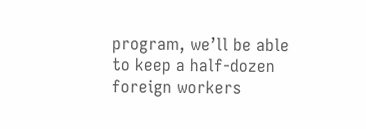program, we’ll be able to keep a half-dozen foreign workers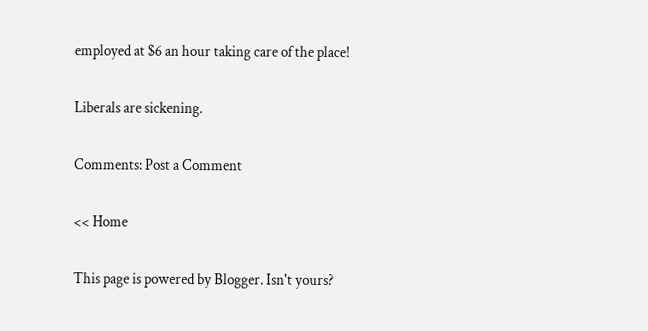employed at $6 an hour taking care of the place!

Liberals are sickening.

Comments: Post a Comment

<< Home

This page is powered by Blogger. Isn't yours?